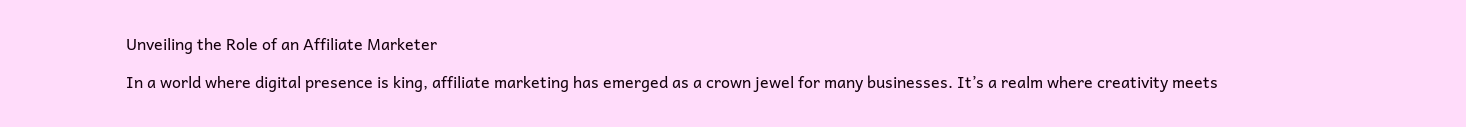Unveiling the Role of an Affiliate Marketer

In a world where digital presence is king, affiliate marketing has emerged as a crown jewel for many businesses. It’s a realm where creativity meets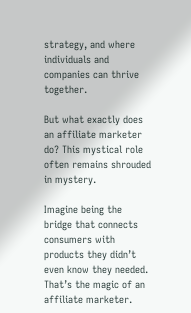strategy, and where individuals and companies can thrive together.

But what exactly does an affiliate marketer do? This mystical role often remains shrouded in mystery.

Imagine being the bridge that connects consumers with products they didn’t even know they needed. That’s the magic of an affiliate marketer.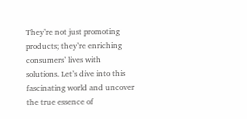They’re not just promoting products; they’re enriching consumers’ lives with solutions. Let’s dive into this fascinating world and uncover the true essence of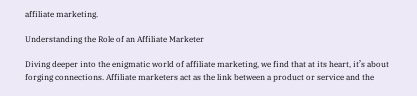affiliate marketing.

Understanding the Role of an Affiliate Marketer

Diving deeper into the enigmatic world of affiliate marketing, we find that at its heart, it’s about forging connections. Affiliate marketers act as the link between a product or service and the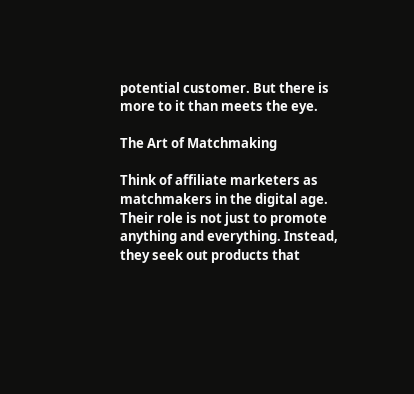potential customer. But there is more to it than meets the eye.

The Art of Matchmaking

Think of affiliate marketers as matchmakers in the digital age. Their role is not just to promote anything and everything. Instead, they seek out products that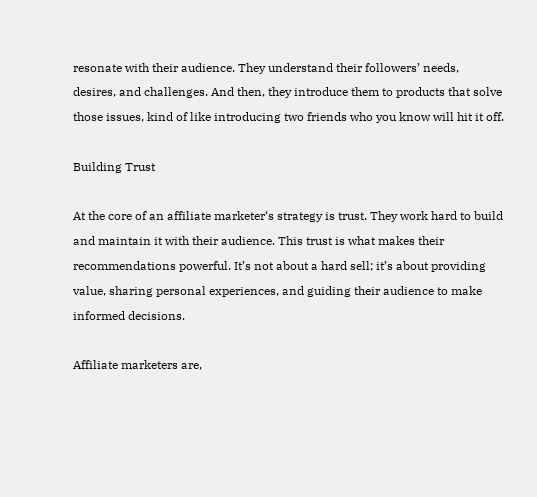resonate with their audience. They understand their followers’ needs, desires, and challenges. And then, they introduce them to products that solve those issues, kind of like introducing two friends who you know will hit it off.

Building Trust

At the core of an affiliate marketer‘s strategy is trust. They work hard to build and maintain it with their audience. This trust is what makes their recommendations powerful. It’s not about a hard sell; it’s about providing value, sharing personal experiences, and guiding their audience to make informed decisions.

Affiliate marketers are,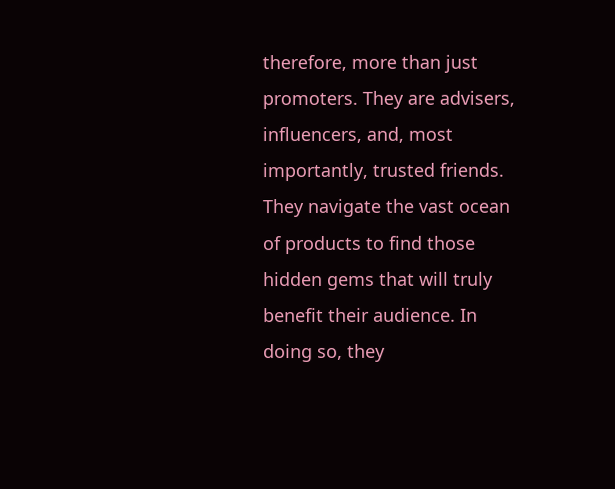therefore, more than just promoters. They are advisers, influencers, and, most importantly, trusted friends. They navigate the vast ocean of products to find those hidden gems that will truly benefit their audience. In doing so, they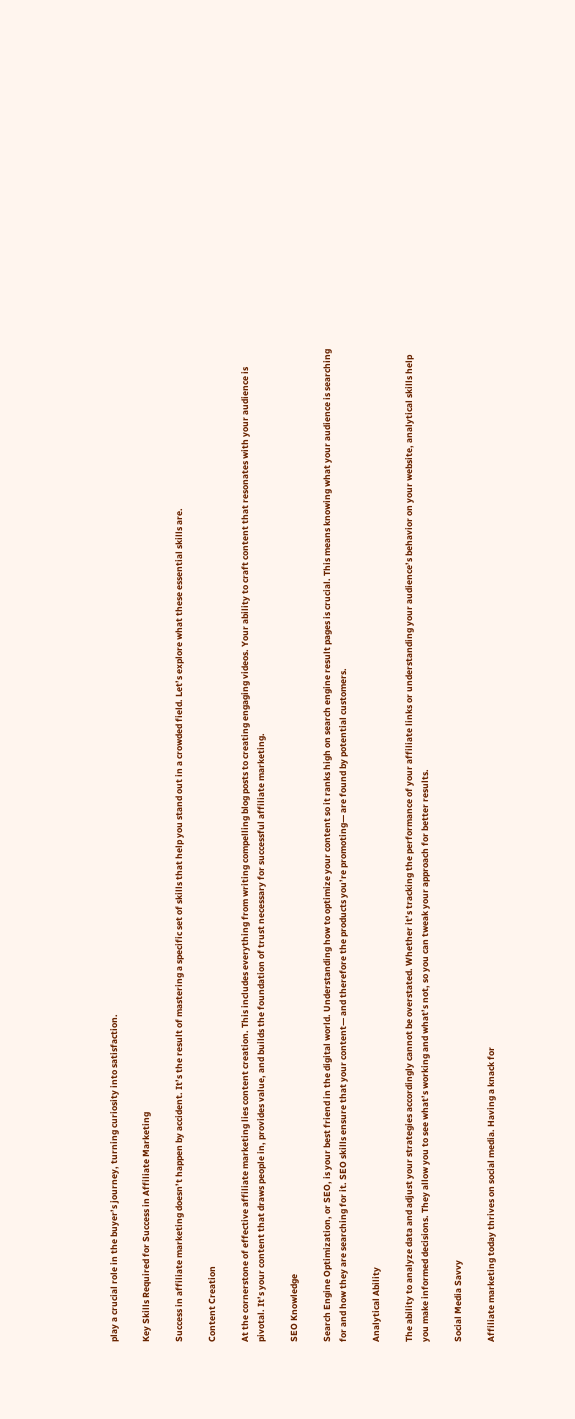play a crucial role in the buyer’s journey, turning curiosity into satisfaction.

Key Skills Required for Success in Affiliate Marketing

Success in affiliate marketing doesn’t happen by accident. It’s the result of mastering a specific set of skills that help you stand out in a crowded field. Let’s explore what these essential skills are.

Content Creation

At the cornerstone of effective affiliate marketing lies content creation. This includes everything from writing compelling blog posts to creating engaging videos. Your ability to craft content that resonates with your audience is pivotal. It’s your content that draws people in, provides value, and builds the foundation of trust necessary for successful affiliate marketing.

SEO Knowledge

Search Engine Optimization, or SEO, is your best friend in the digital world. Understanding how to optimize your content so it ranks high on search engine result pages is crucial. This means knowing what your audience is searching for and how they are searching for it. SEO skills ensure that your content— and therefore the products you’re promoting— are found by potential customers.

Analytical Ability

The ability to analyze data and adjust your strategies accordingly cannot be overstated. Whether it’s tracking the performance of your affiliate links or understanding your audience’s behavior on your website, analytical skills help you make informed decisions. They allow you to see what’s working and what’s not, so you can tweak your approach for better results.

Social Media Savvy

Affiliate marketing today thrives on social media. Having a knack for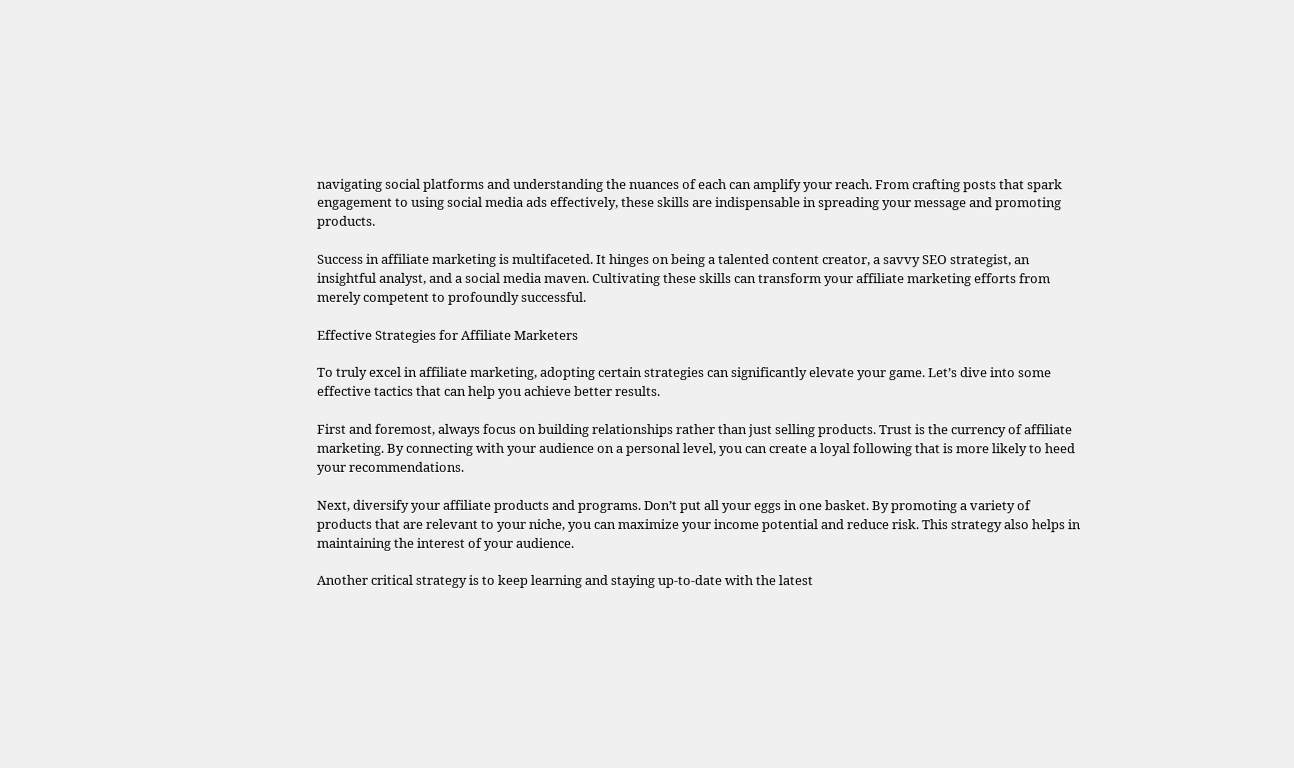navigating social platforms and understanding the nuances of each can amplify your reach. From crafting posts that spark engagement to using social media ads effectively, these skills are indispensable in spreading your message and promoting products.

Success in affiliate marketing is multifaceted. It hinges on being a talented content creator, a savvy SEO strategist, an insightful analyst, and a social media maven. Cultivating these skills can transform your affiliate marketing efforts from merely competent to profoundly successful.

Effective Strategies for Affiliate Marketers

To truly excel in affiliate marketing, adopting certain strategies can significantly elevate your game. Let’s dive into some effective tactics that can help you achieve better results.

First and foremost, always focus on building relationships rather than just selling products. Trust is the currency of affiliate marketing. By connecting with your audience on a personal level, you can create a loyal following that is more likely to heed your recommendations.

Next, diversify your affiliate products and programs. Don’t put all your eggs in one basket. By promoting a variety of products that are relevant to your niche, you can maximize your income potential and reduce risk. This strategy also helps in maintaining the interest of your audience.

Another critical strategy is to keep learning and staying up-to-date with the latest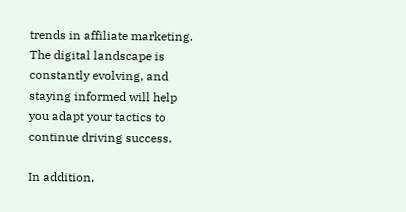trends in affiliate marketing. The digital landscape is constantly evolving, and staying informed will help you adapt your tactics to continue driving success.

In addition,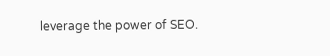leverage the power of SEO.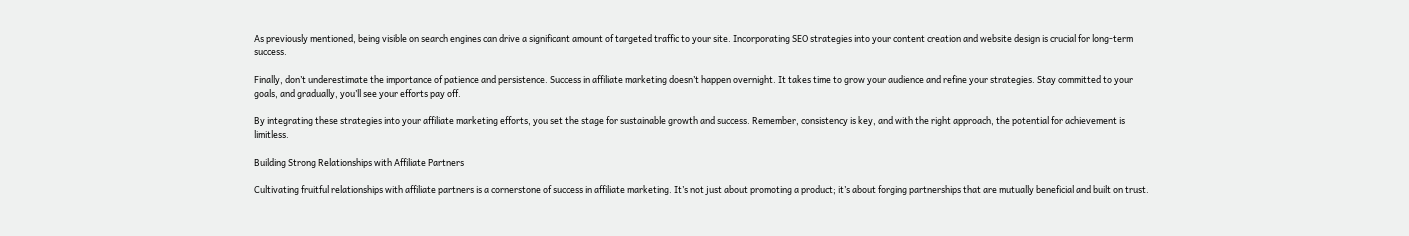As previously mentioned, being visible on search engines can drive a significant amount of targeted traffic to your site. Incorporating SEO strategies into your content creation and website design is crucial for long-term success.

Finally, don’t underestimate the importance of patience and persistence. Success in affiliate marketing doesn’t happen overnight. It takes time to grow your audience and refine your strategies. Stay committed to your goals, and gradually, you’ll see your efforts pay off.

By integrating these strategies into your affiliate marketing efforts, you set the stage for sustainable growth and success. Remember, consistency is key, and with the right approach, the potential for achievement is limitless.

Building Strong Relationships with Affiliate Partners

Cultivating fruitful relationships with affiliate partners is a cornerstone of success in affiliate marketing. It’s not just about promoting a product; it’s about forging partnerships that are mutually beneficial and built on trust.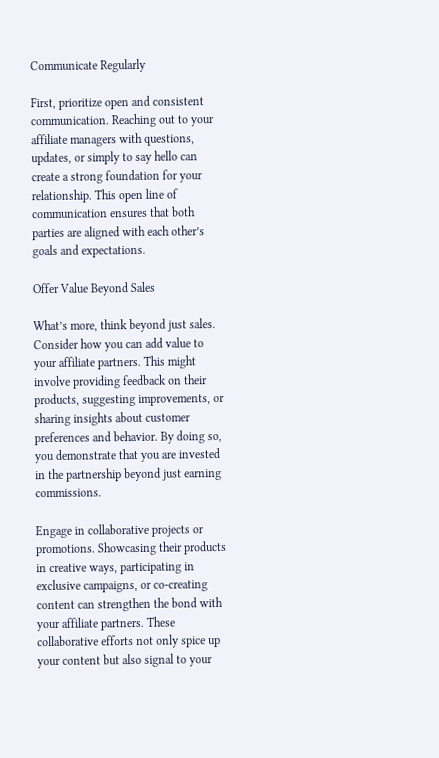Communicate Regularly

First, prioritize open and consistent communication. Reaching out to your affiliate managers with questions, updates, or simply to say hello can create a strong foundation for your relationship. This open line of communication ensures that both parties are aligned with each other’s goals and expectations.

Offer Value Beyond Sales

What’s more, think beyond just sales. Consider how you can add value to your affiliate partners. This might involve providing feedback on their products, suggesting improvements, or sharing insights about customer preferences and behavior. By doing so, you demonstrate that you are invested in the partnership beyond just earning commissions.

Engage in collaborative projects or promotions. Showcasing their products in creative ways, participating in exclusive campaigns, or co-creating content can strengthen the bond with your affiliate partners. These collaborative efforts not only spice up your content but also signal to your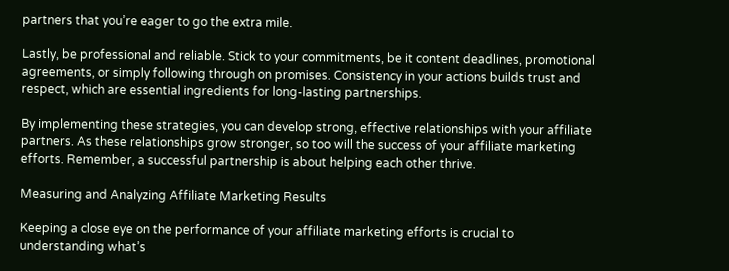partners that you’re eager to go the extra mile.

Lastly, be professional and reliable. Stick to your commitments, be it content deadlines, promotional agreements, or simply following through on promises. Consistency in your actions builds trust and respect, which are essential ingredients for long-lasting partnerships.

By implementing these strategies, you can develop strong, effective relationships with your affiliate partners. As these relationships grow stronger, so too will the success of your affiliate marketing efforts. Remember, a successful partnership is about helping each other thrive.

Measuring and Analyzing Affiliate Marketing Results

Keeping a close eye on the performance of your affiliate marketing efforts is crucial to understanding what’s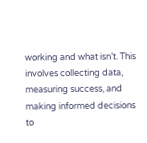working and what isn’t. This involves collecting data, measuring success, and making informed decisions to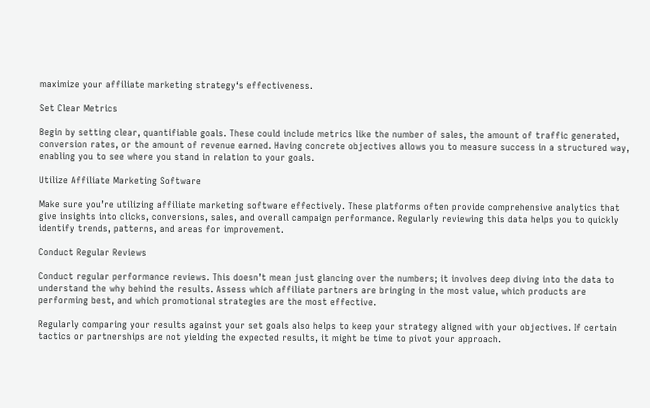maximize your affiliate marketing strategy‘s effectiveness.

Set Clear Metrics

Begin by setting clear, quantifiable goals. These could include metrics like the number of sales, the amount of traffic generated, conversion rates, or the amount of revenue earned. Having concrete objectives allows you to measure success in a structured way, enabling you to see where you stand in relation to your goals.

Utilize Affiliate Marketing Software

Make sure you’re utilizing affiliate marketing software effectively. These platforms often provide comprehensive analytics that give insights into clicks, conversions, sales, and overall campaign performance. Regularly reviewing this data helps you to quickly identify trends, patterns, and areas for improvement.

Conduct Regular Reviews

Conduct regular performance reviews. This doesn’t mean just glancing over the numbers; it involves deep diving into the data to understand the why behind the results. Assess which affiliate partners are bringing in the most value, which products are performing best, and which promotional strategies are the most effective.

Regularly comparing your results against your set goals also helps to keep your strategy aligned with your objectives. If certain tactics or partnerships are not yielding the expected results, it might be time to pivot your approach.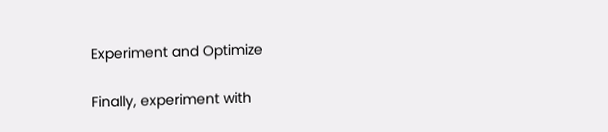Experiment and Optimize

Finally, experiment with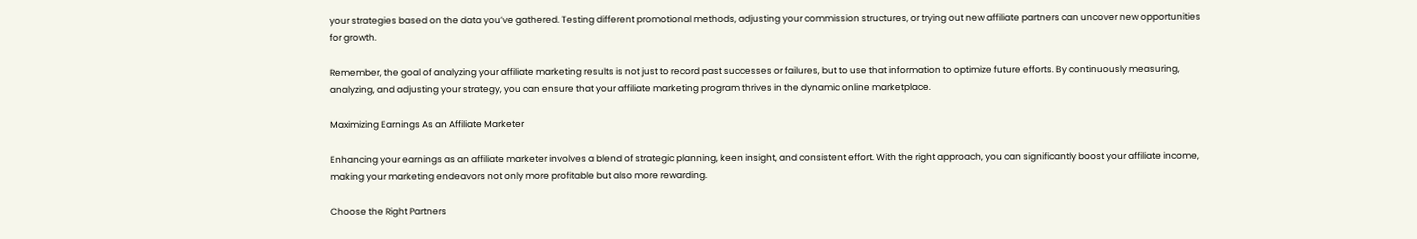your strategies based on the data you’ve gathered. Testing different promotional methods, adjusting your commission structures, or trying out new affiliate partners can uncover new opportunities for growth.

Remember, the goal of analyzing your affiliate marketing results is not just to record past successes or failures, but to use that information to optimize future efforts. By continuously measuring, analyzing, and adjusting your strategy, you can ensure that your affiliate marketing program thrives in the dynamic online marketplace.

Maximizing Earnings As an Affiliate Marketer

Enhancing your earnings as an affiliate marketer involves a blend of strategic planning, keen insight, and consistent effort. With the right approach, you can significantly boost your affiliate income, making your marketing endeavors not only more profitable but also more rewarding.

Choose the Right Partners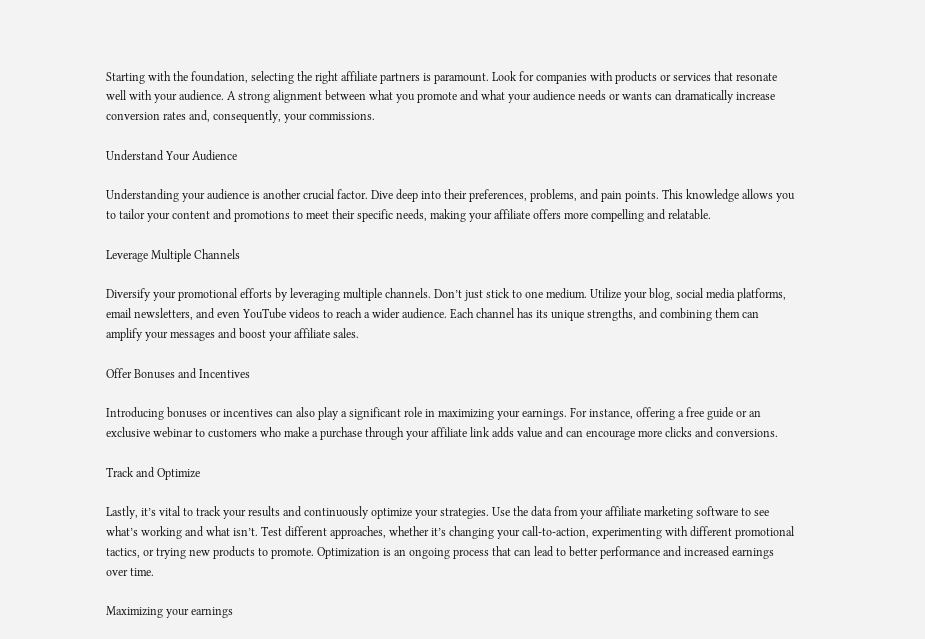Starting with the foundation, selecting the right affiliate partners is paramount. Look for companies with products or services that resonate well with your audience. A strong alignment between what you promote and what your audience needs or wants can dramatically increase conversion rates and, consequently, your commissions.

Understand Your Audience

Understanding your audience is another crucial factor. Dive deep into their preferences, problems, and pain points. This knowledge allows you to tailor your content and promotions to meet their specific needs, making your affiliate offers more compelling and relatable.

Leverage Multiple Channels

Diversify your promotional efforts by leveraging multiple channels. Don’t just stick to one medium. Utilize your blog, social media platforms, email newsletters, and even YouTube videos to reach a wider audience. Each channel has its unique strengths, and combining them can amplify your messages and boost your affiliate sales.

Offer Bonuses and Incentives

Introducing bonuses or incentives can also play a significant role in maximizing your earnings. For instance, offering a free guide or an exclusive webinar to customers who make a purchase through your affiliate link adds value and can encourage more clicks and conversions.

Track and Optimize

Lastly, it’s vital to track your results and continuously optimize your strategies. Use the data from your affiliate marketing software to see what’s working and what isn’t. Test different approaches, whether it’s changing your call-to-action, experimenting with different promotional tactics, or trying new products to promote. Optimization is an ongoing process that can lead to better performance and increased earnings over time.

Maximizing your earnings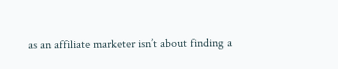as an affiliate marketer isn’t about finding a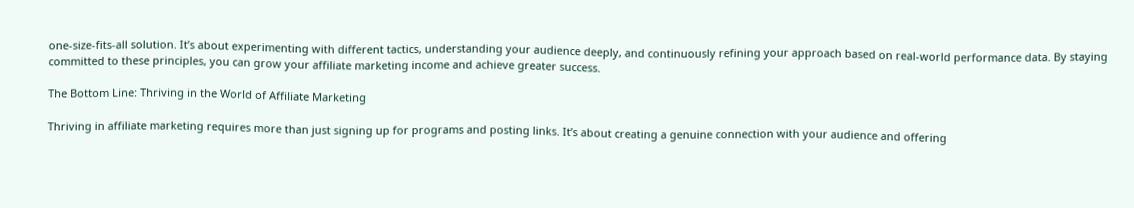one-size-fits-all solution. It’s about experimenting with different tactics, understanding your audience deeply, and continuously refining your approach based on real-world performance data. By staying committed to these principles, you can grow your affiliate marketing income and achieve greater success.

The Bottom Line: Thriving in the World of Affiliate Marketing

Thriving in affiliate marketing requires more than just signing up for programs and posting links. It’s about creating a genuine connection with your audience and offering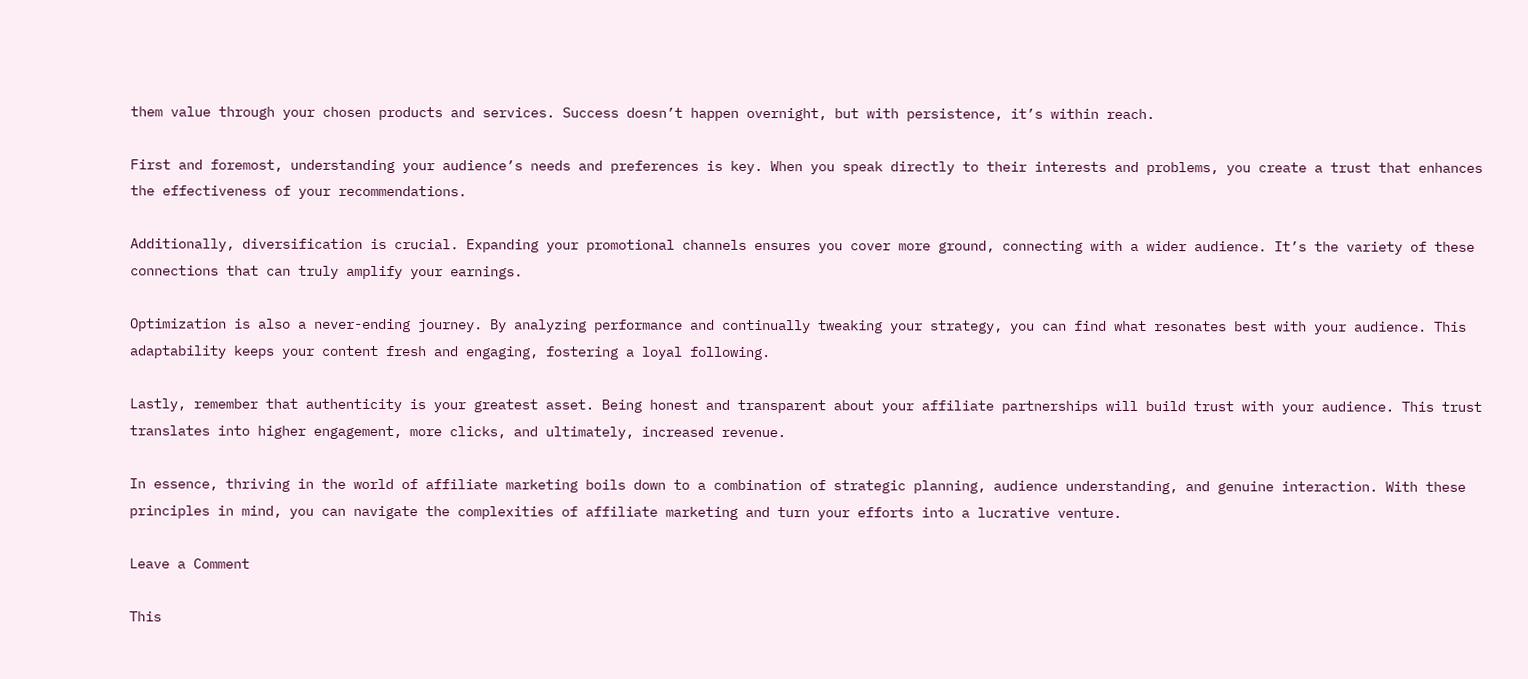them value through your chosen products and services. Success doesn’t happen overnight, but with persistence, it’s within reach.

First and foremost, understanding your audience’s needs and preferences is key. When you speak directly to their interests and problems, you create a trust that enhances the effectiveness of your recommendations.

Additionally, diversification is crucial. Expanding your promotional channels ensures you cover more ground, connecting with a wider audience. It’s the variety of these connections that can truly amplify your earnings.

Optimization is also a never-ending journey. By analyzing performance and continually tweaking your strategy, you can find what resonates best with your audience. This adaptability keeps your content fresh and engaging, fostering a loyal following.

Lastly, remember that authenticity is your greatest asset. Being honest and transparent about your affiliate partnerships will build trust with your audience. This trust translates into higher engagement, more clicks, and ultimately, increased revenue.

In essence, thriving in the world of affiliate marketing boils down to a combination of strategic planning, audience understanding, and genuine interaction. With these principles in mind, you can navigate the complexities of affiliate marketing and turn your efforts into a lucrative venture.

Leave a Comment

This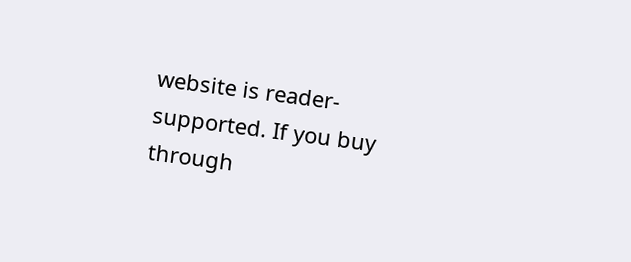website is reader-supported. If you buy through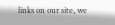links on our site, we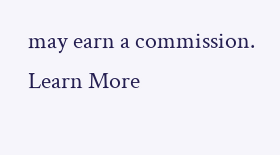may earn a commission. Learn More